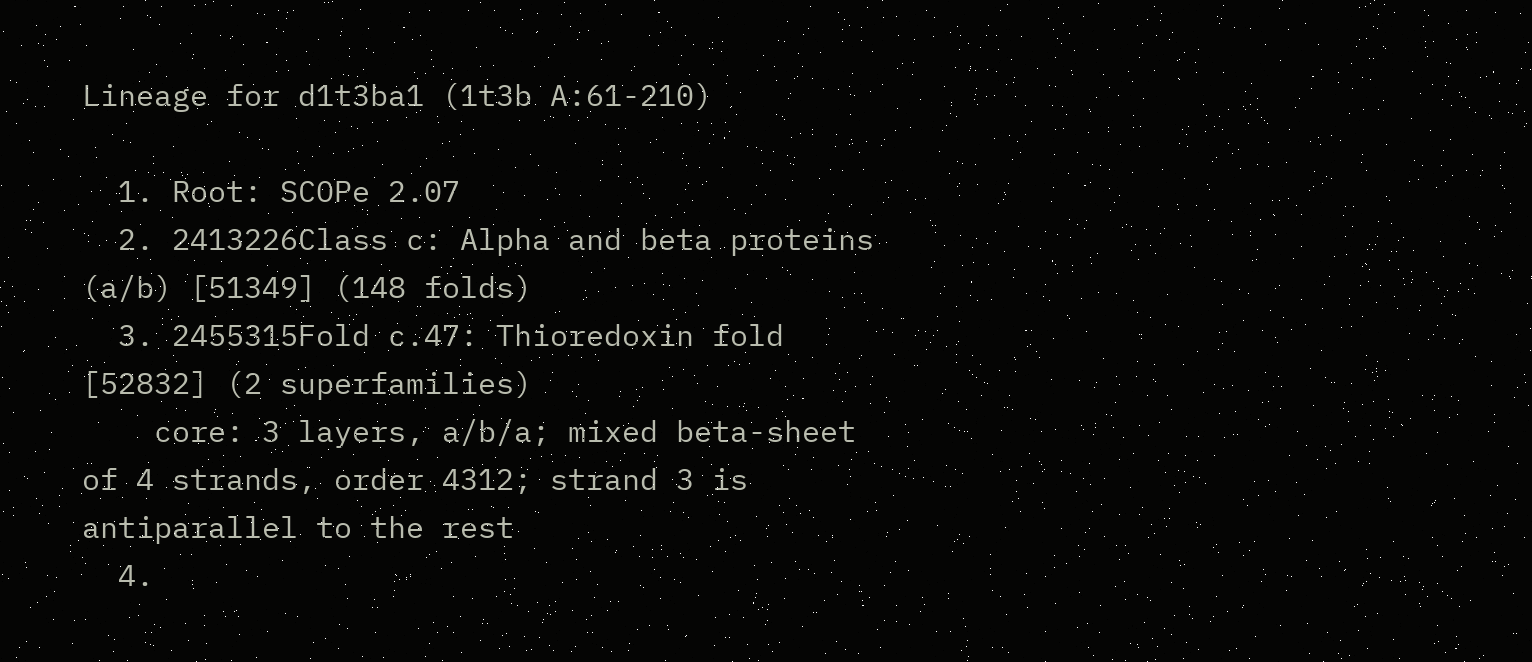Lineage for d1t3ba1 (1t3b A:61-210)

  1. Root: SCOPe 2.07
  2. 2413226Class c: Alpha and beta proteins (a/b) [51349] (148 folds)
  3. 2455315Fold c.47: Thioredoxin fold [52832] (2 superfamilies)
    core: 3 layers, a/b/a; mixed beta-sheet of 4 strands, order 4312; strand 3 is antiparallel to the rest
  4.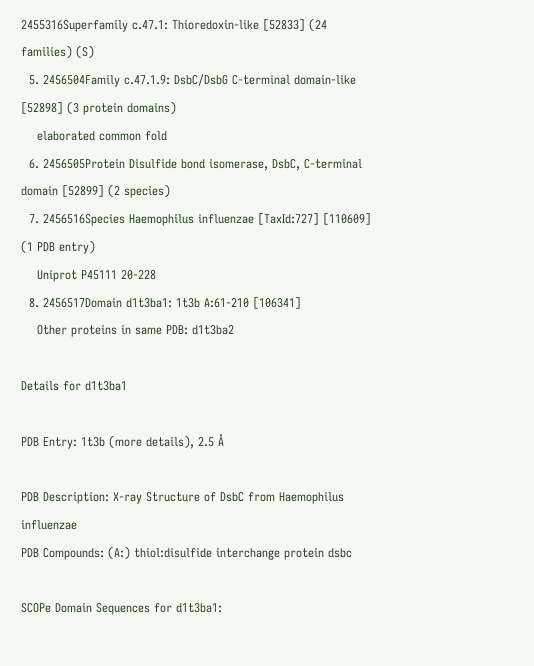2455316Superfamily c.47.1: Thioredoxin-like [52833] (24 families) (S)
  5. 2456504Family c.47.1.9: DsbC/DsbG C-terminal domain-like [52898] (3 protein domains)
    elaborated common fold
  6. 2456505Protein Disulfide bond isomerase, DsbC, C-terminal domain [52899] (2 species)
  7. 2456516Species Haemophilus influenzae [TaxId:727] [110609] (1 PDB entry)
    Uniprot P45111 20-228
  8. 2456517Domain d1t3ba1: 1t3b A:61-210 [106341]
    Other proteins in same PDB: d1t3ba2

Details for d1t3ba1

PDB Entry: 1t3b (more details), 2.5 Å

PDB Description: X-ray Structure of DsbC from Haemophilus influenzae
PDB Compounds: (A:) thiol:disulfide interchange protein dsbc

SCOPe Domain Sequences for d1t3ba1: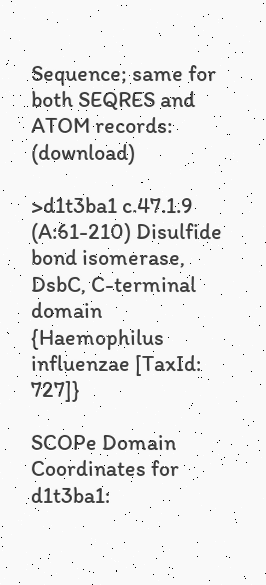Sequence; same for both SEQRES and ATOM records: (download)

>d1t3ba1 c.47.1.9 (A:61-210) Disulfide bond isomerase, DsbC, C-terminal domain {Haemophilus influenzae [TaxId: 727]}

SCOPe Domain Coordinates for d1t3ba1: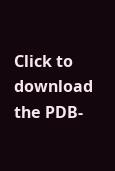Click to download the PDB-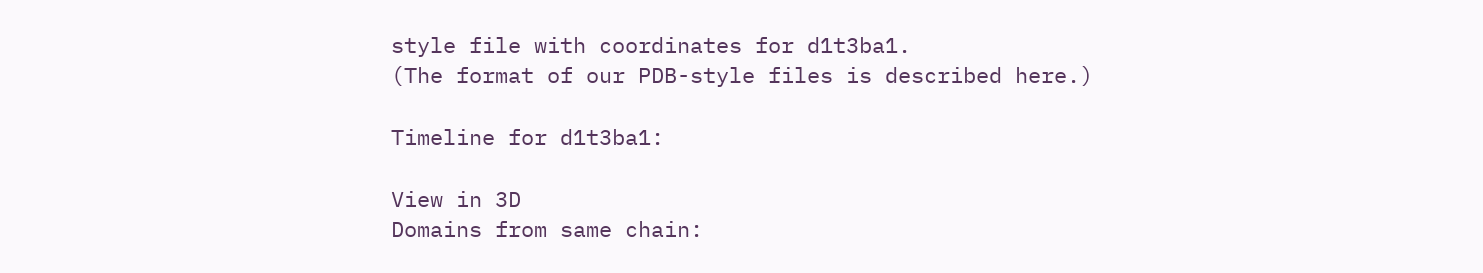style file with coordinates for d1t3ba1.
(The format of our PDB-style files is described here.)

Timeline for d1t3ba1:

View in 3D
Domains from same chain: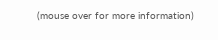(mouse over for more information)